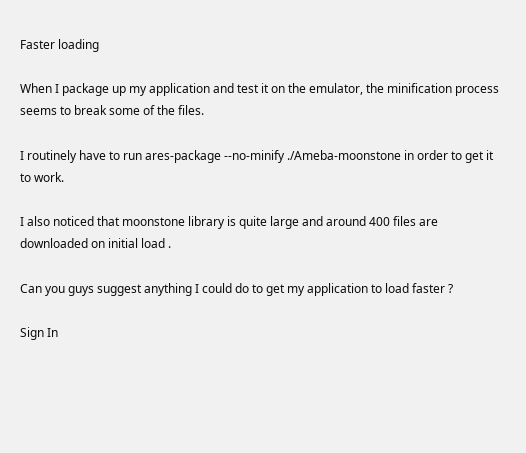Faster loading

When I package up my application and test it on the emulator, the minification process seems to break some of the files.

I routinely have to run ares-package --no-minify ./Ameba-moonstone in order to get it to work.

I also noticed that moonstone library is quite large and around 400 files are downloaded on initial load .

Can you guys suggest anything I could do to get my application to load faster ?

Sign In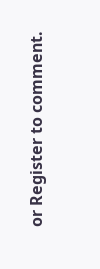or Register to comment.